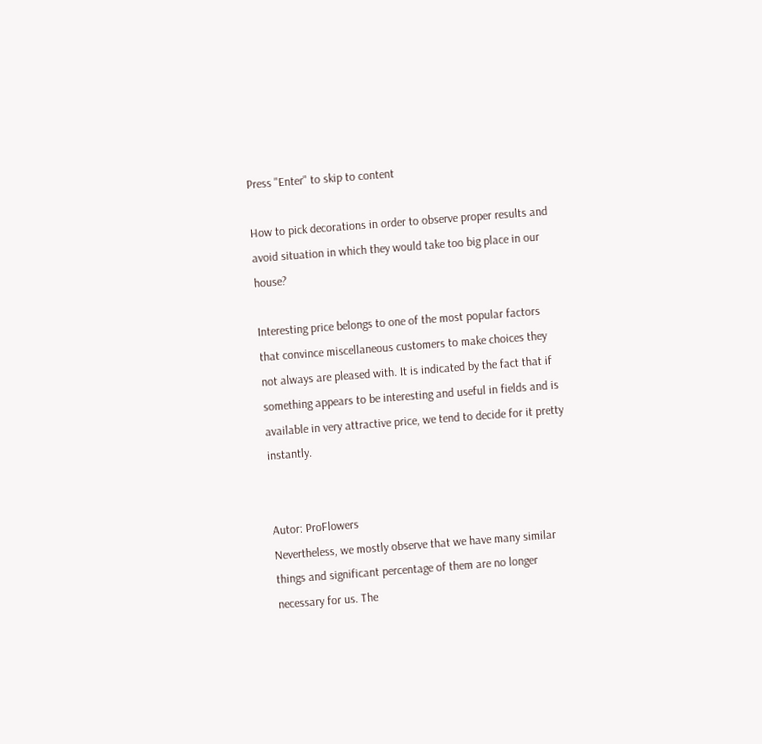Press "Enter" to skip to content

How to pick decorations in order to observe proper results and avoid situation in which they would take too big place in our house?

Interesting price belongs to one of the most popular factors that convince miscellaneous customers to make choices they not always are pleased with. It is indicated by the fact that if something appears to be interesting and useful in fields and is available in very attractive price, we tend to decide for it pretty instantly.


Autor: ProFlowers
Nevertheless, we mostly observe that we have many similar things and significant percentage of them are no longer necessary for us. The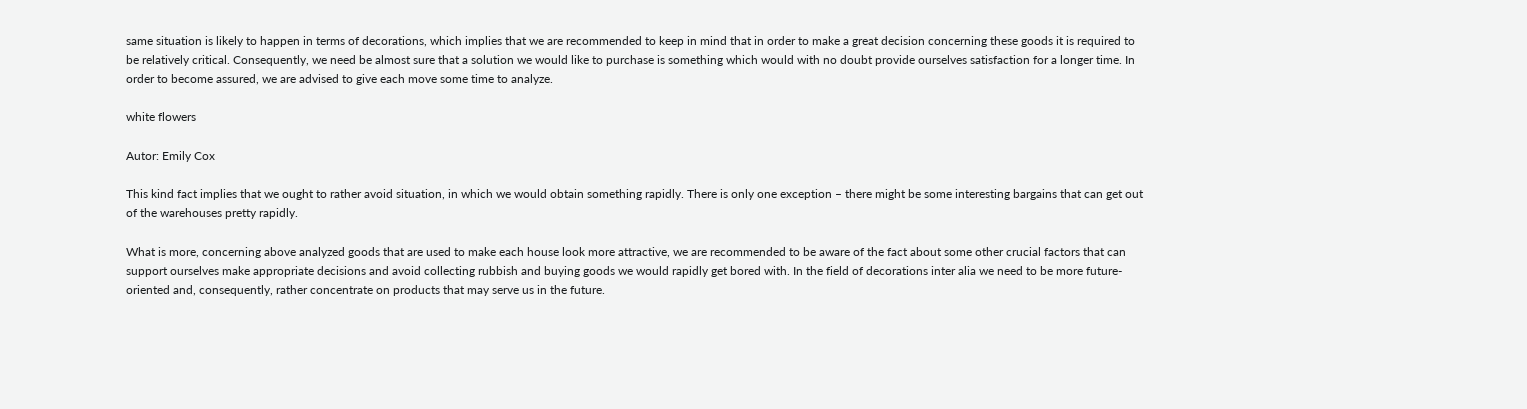same situation is likely to happen in terms of decorations, which implies that we are recommended to keep in mind that in order to make a great decision concerning these goods it is required to be relatively critical. Consequently, we need be almost sure that a solution we would like to purchase is something which would with no doubt provide ourselves satisfaction for a longer time. In order to become assured, we are advised to give each move some time to analyze.

white flowers

Autor: Emily Cox

This kind fact implies that we ought to rather avoid situation, in which we would obtain something rapidly. There is only one exception – there might be some interesting bargains that can get out of the warehouses pretty rapidly.

What is more, concerning above analyzed goods that are used to make each house look more attractive, we are recommended to be aware of the fact about some other crucial factors that can support ourselves make appropriate decisions and avoid collecting rubbish and buying goods we would rapidly get bored with. In the field of decorations inter alia we need to be more future-oriented and, consequently, rather concentrate on products that may serve us in the future.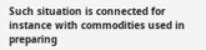Such situation is connected for instance with commodities used in preparing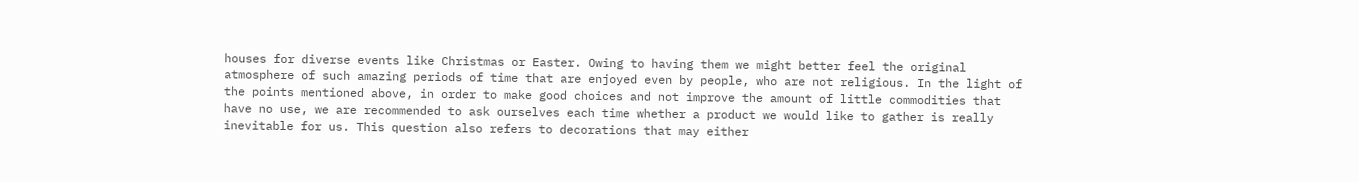houses for diverse events like Christmas or Easter. Owing to having them we might better feel the original atmosphere of such amazing periods of time that are enjoyed even by people, who are not religious. In the light of the points mentioned above, in order to make good choices and not improve the amount of little commodities that have no use, we are recommended to ask ourselves each time whether a product we would like to gather is really inevitable for us. This question also refers to decorations that may either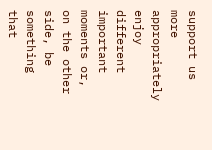support us more appropriately enjoy different important moments or, on the other side, be something that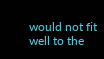would not fit well to the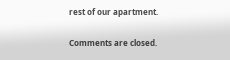rest of our apartment.

Comments are closed.